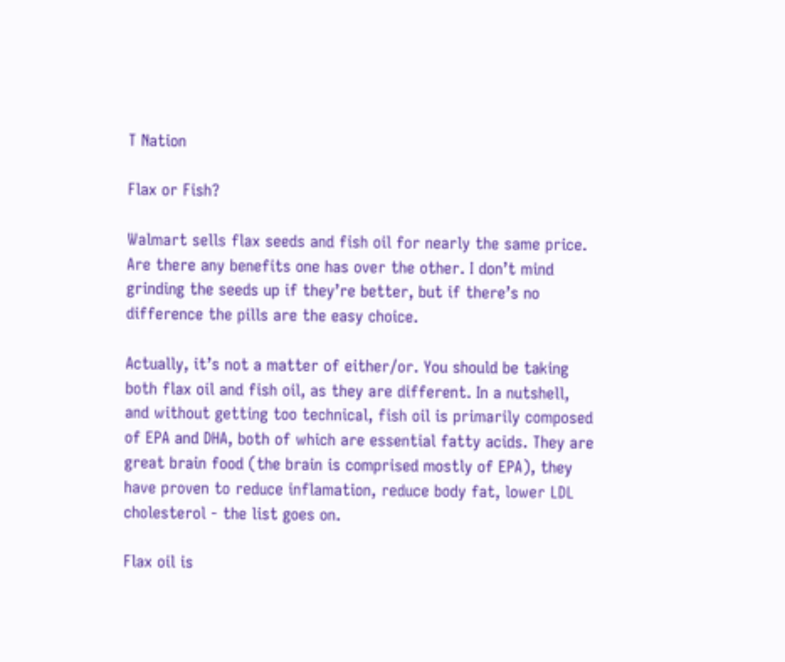T Nation

Flax or Fish?

Walmart sells flax seeds and fish oil for nearly the same price. Are there any benefits one has over the other. I don’t mind grinding the seeds up if they’re better, but if there’s no difference the pills are the easy choice.

Actually, it’s not a matter of either/or. You should be taking both flax oil and fish oil, as they are different. In a nutshell, and without getting too technical, fish oil is primarily composed of EPA and DHA, both of which are essential fatty acids. They are great brain food (the brain is comprised mostly of EPA), they have proven to reduce inflamation, reduce body fat, lower LDL cholesterol - the list goes on.

Flax oil is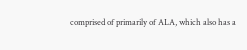comprised of primarily of ALA, which also has a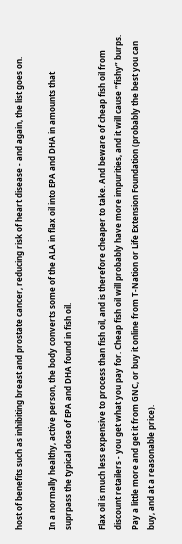host of benefits such as inhibiting breast and prostate cancer, reducing risk of heart disease - and again, the list goes on.

In a normally healthy, active person, the body converts some of the ALA in flax oil into EPA and DHA in amounts that suprpass the typical dose of EPA and DHA found in fish oil.

Flax oil is much less expensive to process than fish oil, and is therefore cheaper to take. And beware of cheap fish oil from discount retailers - you get what you pay for. Cheap fish oil will probably have more impurities, and it will cause “fishy” burps. Pay a little more and get it from GNC, or buy it online from T-Nation or Life Extension Foundation (probably the best you can buy, and at a reasonable price).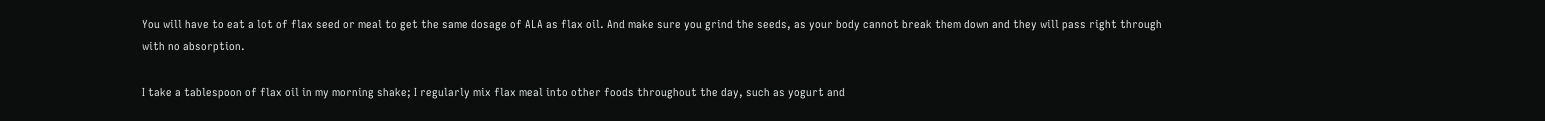You will have to eat a lot of flax seed or meal to get the same dosage of ALA as flax oil. And make sure you grind the seeds, as your body cannot break them down and they will pass right through with no absorption.

I take a tablespoon of flax oil in my morning shake; I regularly mix flax meal into other foods throughout the day, such as yogurt and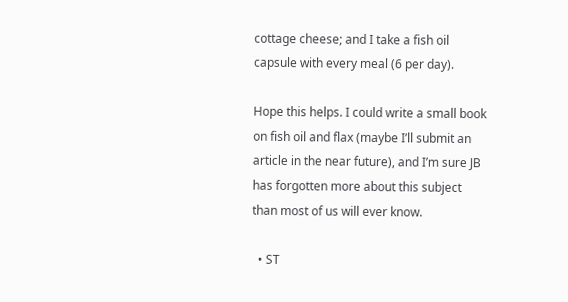cottage cheese; and I take a fish oil capsule with every meal (6 per day).

Hope this helps. I could write a small book on fish oil and flax (maybe I’ll submit an article in the near future), and I’m sure JB has forgotten more about this subject than most of us will ever know.

  • ST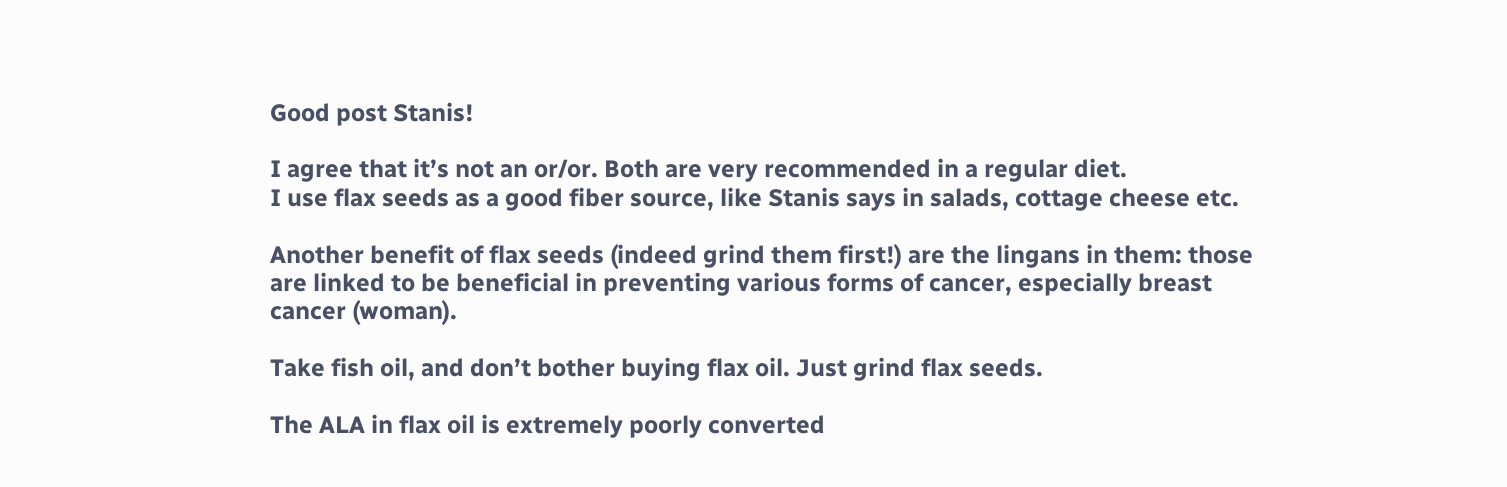Good post Stanis!

I agree that it’s not an or/or. Both are very recommended in a regular diet.
I use flax seeds as a good fiber source, like Stanis says in salads, cottage cheese etc.

Another benefit of flax seeds (indeed grind them first!) are the lingans in them: those are linked to be beneficial in preventing various forms of cancer, especially breast cancer (woman).

Take fish oil, and don’t bother buying flax oil. Just grind flax seeds.

The ALA in flax oil is extremely poorly converted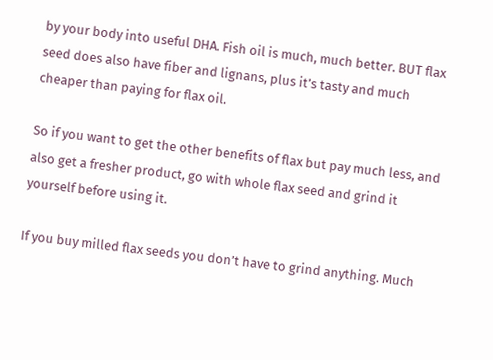by your body into useful DHA. Fish oil is much, much better. BUT flax seed does also have fiber and lignans, plus it’s tasty and much cheaper than paying for flax oil.

So if you want to get the other benefits of flax but pay much less, and also get a fresher product, go with whole flax seed and grind it yourself before using it.

If you buy milled flax seeds you don’t have to grind anything. Much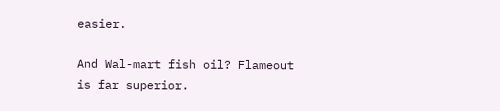easier.

And Wal-mart fish oil? Flameout is far superior.